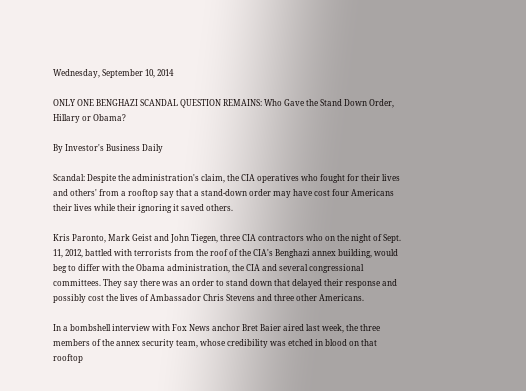Wednesday, September 10, 2014

ONLY ONE BENGHAZI SCANDAL QUESTION REMAINS: Who Gave the Stand Down Order, Hillary or Obama?

By Investor's Business Daily

Scandal: Despite the administration's claim, the CIA operatives who fought for their lives and others' from a rooftop say that a stand-down order may have cost four Americans their lives while their ignoring it saved others.

Kris Paronto, Mark Geist and John Tiegen, three CIA contractors who on the night of Sept. 11, 2012, battled with terrorists from the roof of the CIA's Benghazi annex building, would beg to differ with the Obama administration, the CIA and several congressional committees. They say there was an order to stand down that delayed their response and possibly cost the lives of Ambassador Chris Stevens and three other Americans.

In a bombshell interview with Fox News anchor Bret Baier aired last week, the three members of the annex security team, whose credibility was etched in blood on that rooftop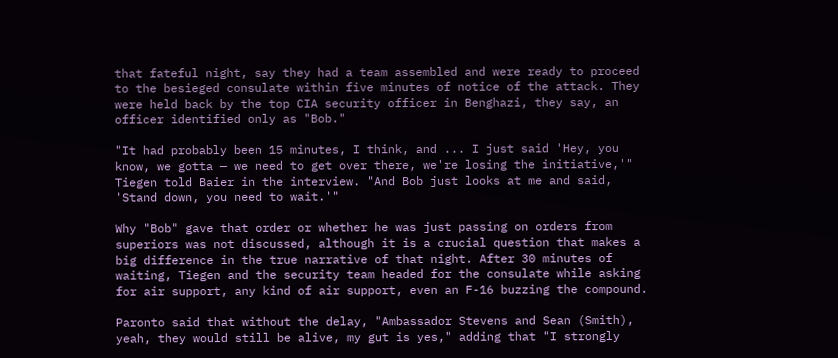that fateful night, say they had a team assembled and were ready to proceed to the besieged consulate within five minutes of notice of the attack. They were held back by the top CIA security officer in Benghazi, they say, an officer identified only as "Bob."

"It had probably been 15 minutes, I think, and ... I just said 'Hey, you know, we gotta — we need to get over there, we're losing the initiative,'" Tiegen told Baier in the interview. "And Bob just looks at me and said, 'Stand down, you need to wait.'"

Why "Bob" gave that order or whether he was just passing on orders from superiors was not discussed, although it is a crucial question that makes a big difference in the true narrative of that night. After 30 minutes of waiting, Tiegen and the security team headed for the consulate while asking for air support, any kind of air support, even an F-16 buzzing the compound.

Paronto said that without the delay, "Ambassador Stevens and Sean (Smith), yeah, they would still be alive, my gut is yes," adding that "I strongly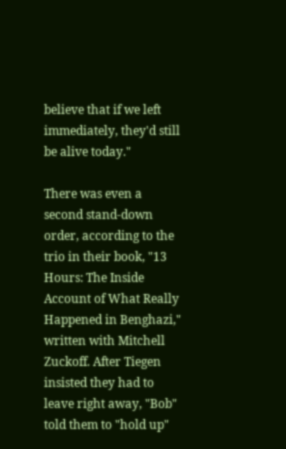believe that if we left immediately, they'd still be alive today."

There was even a second stand-down order, according to the trio in their book, "13 Hours: The Inside Account of What Really Happened in Benghazi," written with Mitchell Zuckoff. After Tiegen insisted they had to leave right away, "Bob" told them to "hold up"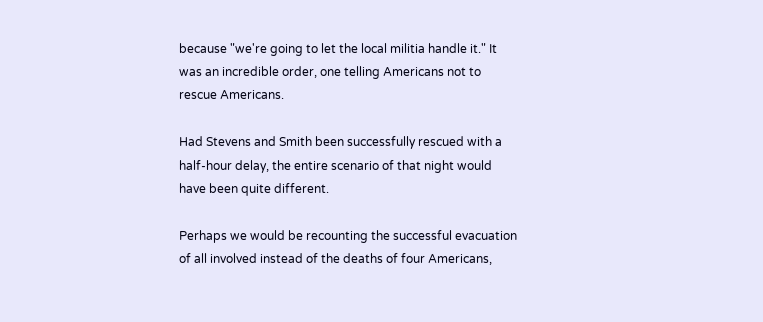because "we're going to let the local militia handle it." It was an incredible order, one telling Americans not to rescue Americans.

Had Stevens and Smith been successfully rescued with a half-hour delay, the entire scenario of that night would have been quite different.

Perhaps we would be recounting the successful evacuation of all involved instead of the deaths of four Americans,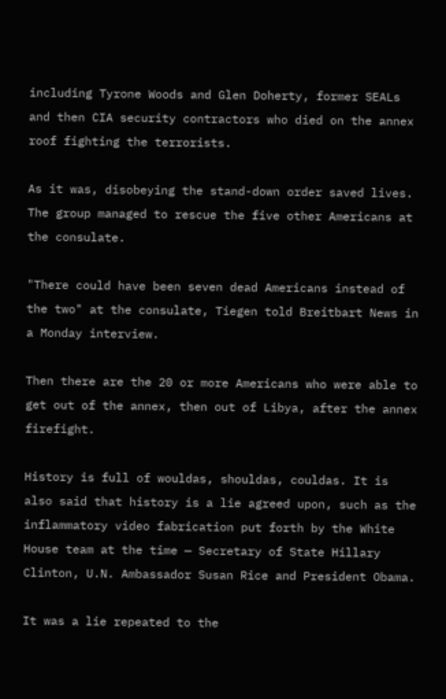including Tyrone Woods and Glen Doherty, former SEALs and then CIA security contractors who died on the annex roof fighting the terrorists.

As it was, disobeying the stand-down order saved lives. The group managed to rescue the five other Americans at the consulate.

"There could have been seven dead Americans instead of the two" at the consulate, Tiegen told Breitbart News in a Monday interview.

Then there are the 20 or more Americans who were able to get out of the annex, then out of Libya, after the annex firefight.

History is full of wouldas, shouldas, couldas. It is also said that history is a lie agreed upon, such as the inflammatory video fabrication put forth by the White House team at the time — Secretary of State Hillary Clinton, U.N. Ambassador Susan Rice and President Obama.

It was a lie repeated to the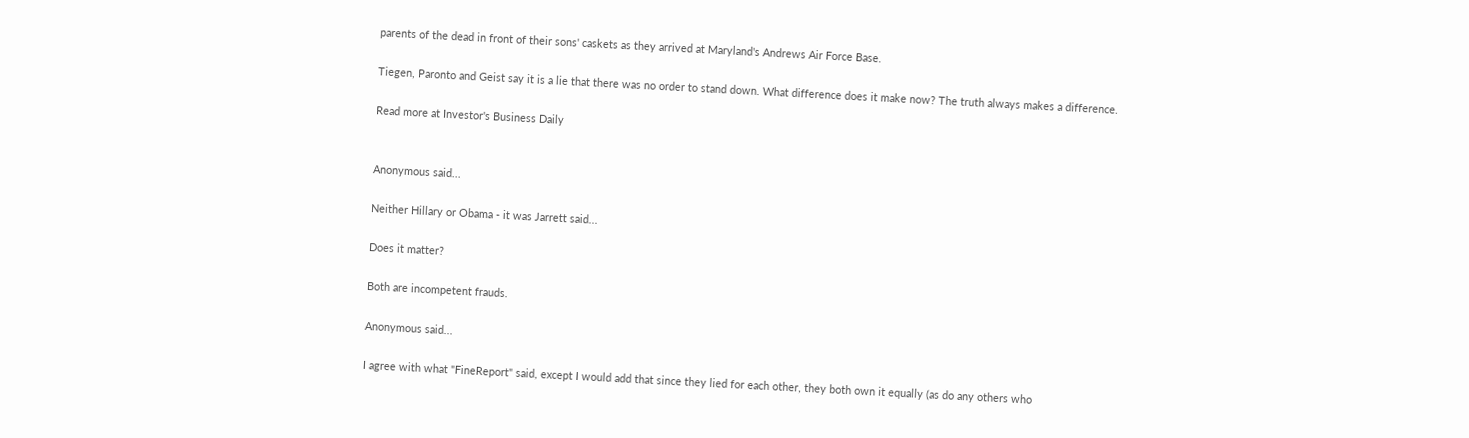parents of the dead in front of their sons' caskets as they arrived at Maryland's Andrews Air Force Base.

Tiegen, Paronto and Geist say it is a lie that there was no order to stand down. What difference does it make now? The truth always makes a difference.

Read more at Investor's Business Daily


Anonymous said...

Neither Hillary or Obama - it was Jarrett said...

Does it matter?

Both are incompetent frauds.

Anonymous said...

I agree with what "FineReport" said, except I would add that since they lied for each other, they both own it equally (as do any others who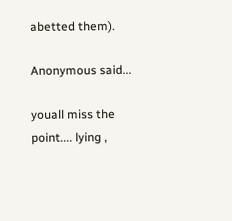abetted them).

Anonymous said...

youall miss the point.... lying ,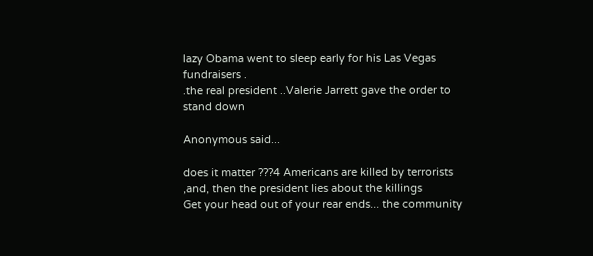lazy Obama went to sleep early for his Las Vegas fundraisers .
.the real president ..Valerie Jarrett gave the order to stand down

Anonymous said...

does it matter ???4 Americans are killed by terrorists ,and, then the president lies about the killings
Get your head out of your rear ends... the community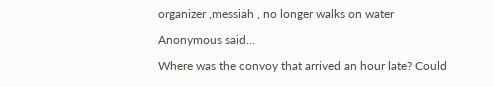organizer ,messiah , no longer walks on water

Anonymous said...

Where was the convoy that arrived an hour late? Could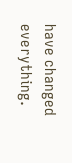have changed everything.